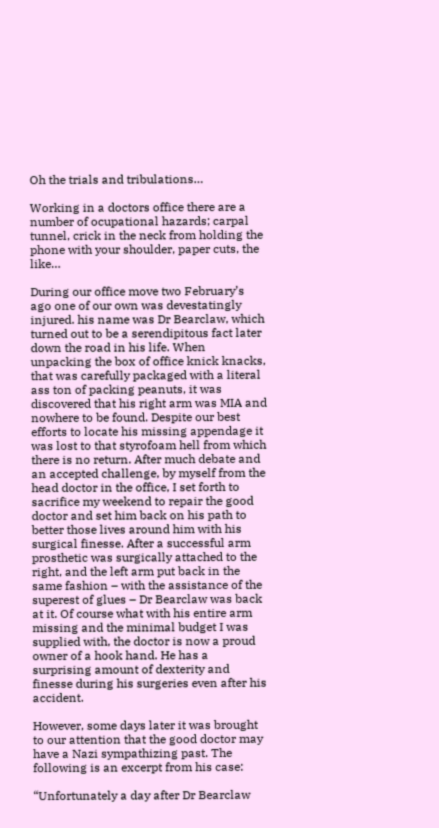Oh the trials and tribulations…

Working in a doctors office there are a number of ocupational hazards; carpal tunnel, crick in the neck from holding the phone with your shoulder, paper cuts, the like…

During our office move two February’s ago one of our own was devestatingly injured. his name was Dr Bearclaw, which turned out to be a serendipitous fact later down the road in his life. When unpacking the box of office knick knacks, that was carefully packaged with a literal ass ton of packing peanuts, it was discovered that his right arm was MIA and nowhere to be found. Despite our best efforts to locate his missing appendage it was lost to that styrofoam hell from which there is no return. After much debate and an accepted challenge, by myself from the head doctor in the office, I set forth to sacrifice my weekend to repair the good doctor and set him back on his path to better those lives around him with his surgical finesse. After a successful arm prosthetic was surgically attached to the right, and the left arm put back in the same fashion – with the assistance of the superest of glues – Dr Bearclaw was back at it. Of course what with his entire arm missing and the minimal budget I was supplied with, the doctor is now a proud owner of a hook hand. He has a surprising amount of dexterity and finesse during his surgeries even after his accident.

However, some days later it was brought to our attention that the good doctor may have a Nazi sympathizing past. The following is an excerpt from his case:

“Unfortunately a day after Dr Bearclaw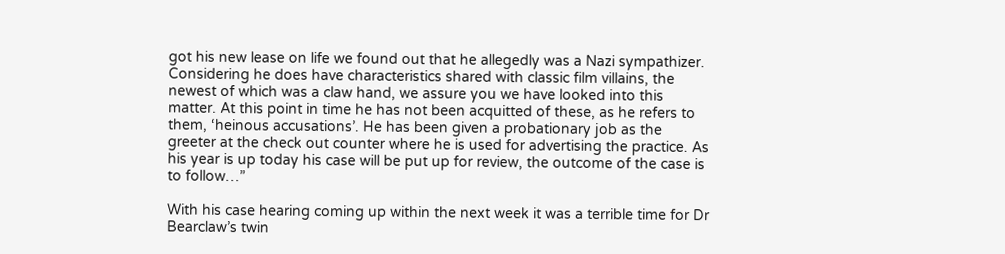got his new lease on life we found out that he allegedly was a Nazi sympathizer. Considering he does have characteristics shared with classic film villains, the newest of which was a claw hand, we assure you we have looked into this matter. At this point in time he has not been acquitted of these, as he refers to them, ‘heinous accusations’. He has been given a probationary job as the greeter at the check out counter where he is used for advertising the practice. As his year is up today his case will be put up for review, the outcome of the case is to follow…”

With his case hearing coming up within the next week it was a terrible time for Dr Bearclaw’s twin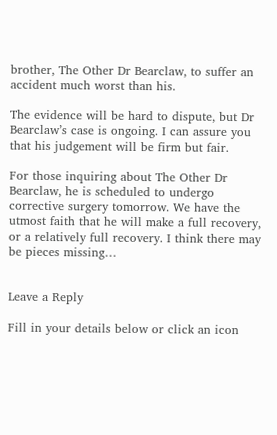brother, The Other Dr Bearclaw, to suffer an accident much worst than his.

The evidence will be hard to dispute, but Dr Bearclaw’s case is ongoing. I can assure you that his judgement will be firm but fair.

For those inquiring about The Other Dr Bearclaw, he is scheduled to undergo corrective surgery tomorrow. We have the utmost faith that he will make a full recovery, or a relatively full recovery. I think there may be pieces missing…


Leave a Reply

Fill in your details below or click an icon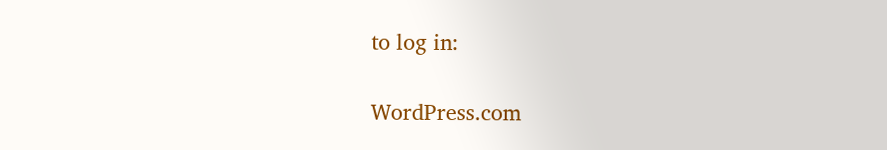to log in:

WordPress.com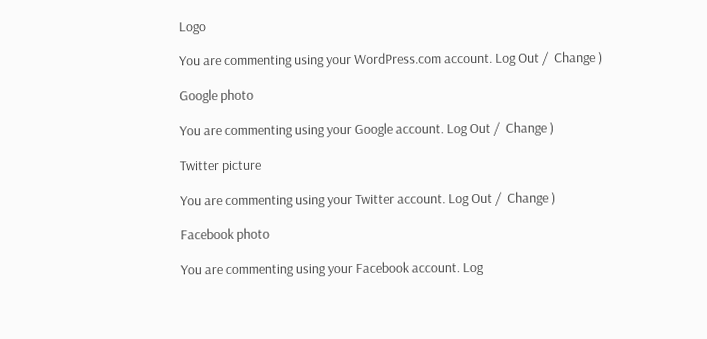Logo

You are commenting using your WordPress.com account. Log Out /  Change )

Google photo

You are commenting using your Google account. Log Out /  Change )

Twitter picture

You are commenting using your Twitter account. Log Out /  Change )

Facebook photo

You are commenting using your Facebook account. Log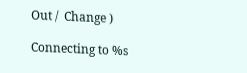Out /  Change )

Connecting to %s